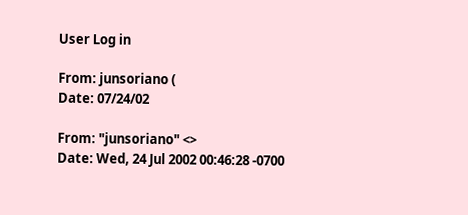User Log in

From: junsoriano (
Date: 07/24/02

From: "junsoriano" <>
Date: Wed, 24 Jul 2002 00:46:28 -0700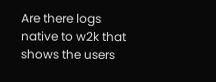Are there logs native to w2k that shows the users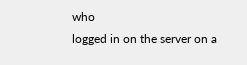who
logged in on the server on a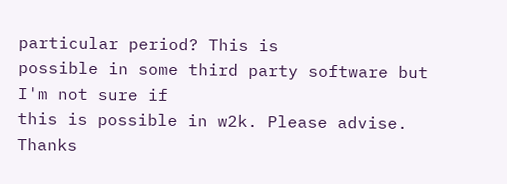particular period? This is
possible in some third party software but I'm not sure if
this is possible in w2k. Please advise. Thanks